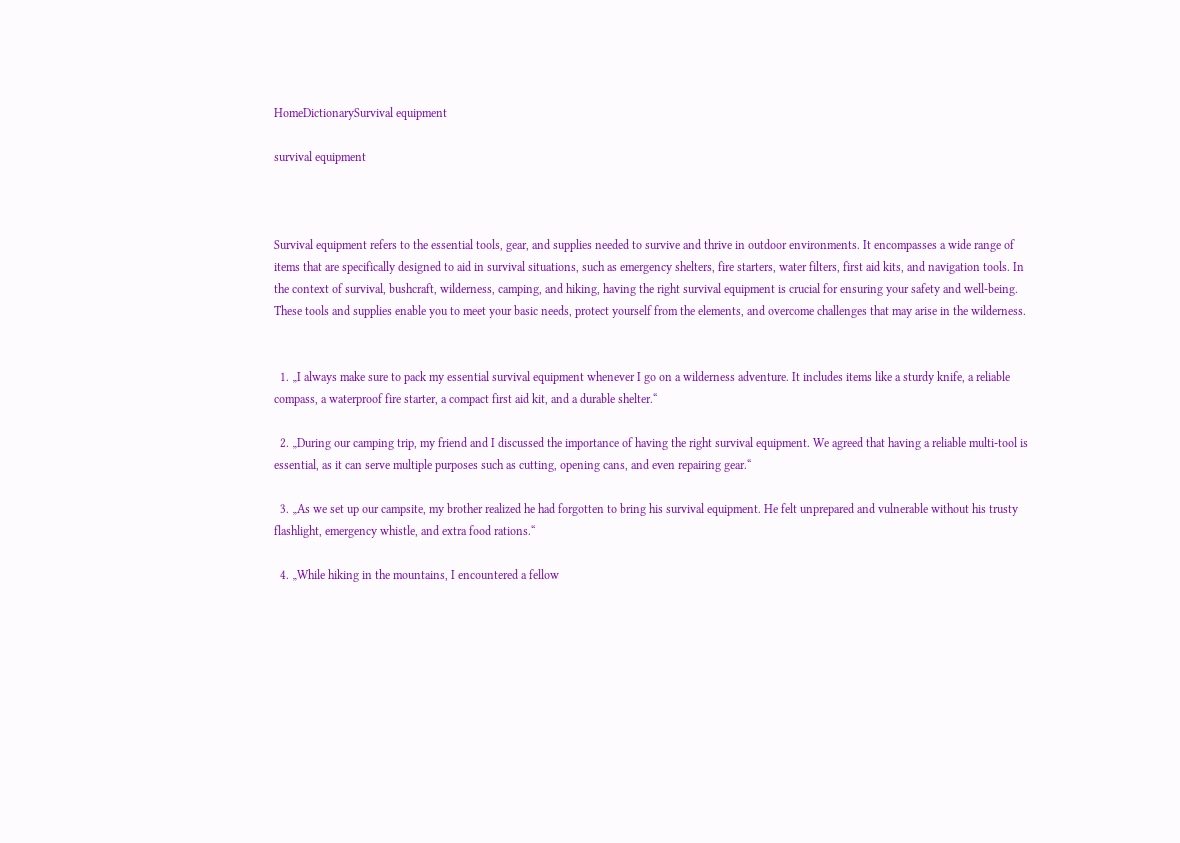HomeDictionarySurvival equipment

survival equipment



Survival equipment refers to the essential tools, gear, and supplies needed to survive and thrive in outdoor environments. It encompasses a wide range of items that are specifically designed to aid in survival situations, such as emergency shelters, fire starters, water filters, first aid kits, and navigation tools. In the context of survival, bushcraft, wilderness, camping, and hiking, having the right survival equipment is crucial for ensuring your safety and well-being. These tools and supplies enable you to meet your basic needs, protect yourself from the elements, and overcome challenges that may arise in the wilderness.


  1. „I always make sure to pack my essential survival equipment whenever I go on a wilderness adventure. It includes items like a sturdy knife, a reliable compass, a waterproof fire starter, a compact first aid kit, and a durable shelter.“

  2. „During our camping trip, my friend and I discussed the importance of having the right survival equipment. We agreed that having a reliable multi-tool is essential, as it can serve multiple purposes such as cutting, opening cans, and even repairing gear.“

  3. „As we set up our campsite, my brother realized he had forgotten to bring his survival equipment. He felt unprepared and vulnerable without his trusty flashlight, emergency whistle, and extra food rations.“

  4. „While hiking in the mountains, I encountered a fellow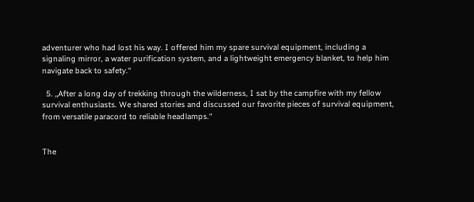adventurer who had lost his way. I offered him my spare survival equipment, including a signaling mirror, a water purification system, and a lightweight emergency blanket, to help him navigate back to safety.“

  5. „After a long day of trekking through the wilderness, I sat by the campfire with my fellow survival enthusiasts. We shared stories and discussed our favorite pieces of survival equipment, from versatile paracord to reliable headlamps.“


The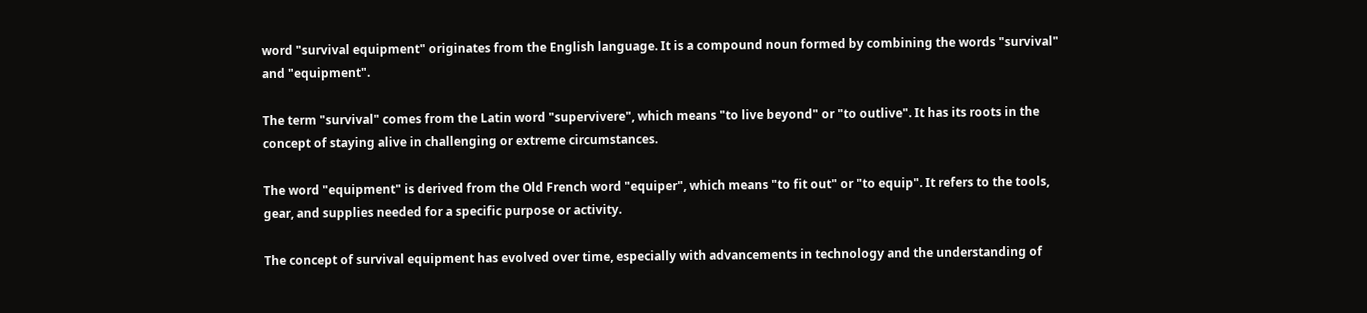word "survival equipment" originates from the English language. It is a compound noun formed by combining the words "survival" and "equipment".

The term "survival" comes from the Latin word "supervivere", which means "to live beyond" or "to outlive". It has its roots in the concept of staying alive in challenging or extreme circumstances.

The word "equipment" is derived from the Old French word "equiper", which means "to fit out" or "to equip". It refers to the tools, gear, and supplies needed for a specific purpose or activity.

The concept of survival equipment has evolved over time, especially with advancements in technology and the understanding of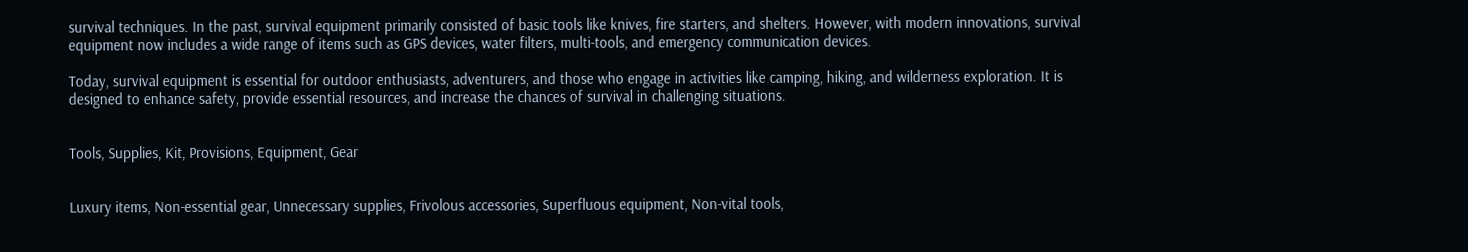survival techniques. In the past, survival equipment primarily consisted of basic tools like knives, fire starters, and shelters. However, with modern innovations, survival equipment now includes a wide range of items such as GPS devices, water filters, multi-tools, and emergency communication devices.

Today, survival equipment is essential for outdoor enthusiasts, adventurers, and those who engage in activities like camping, hiking, and wilderness exploration. It is designed to enhance safety, provide essential resources, and increase the chances of survival in challenging situations.


Tools, Supplies, Kit, Provisions, Equipment, Gear


Luxury items, Non-essential gear, Unnecessary supplies, Frivolous accessories, Superfluous equipment, Non-vital tools,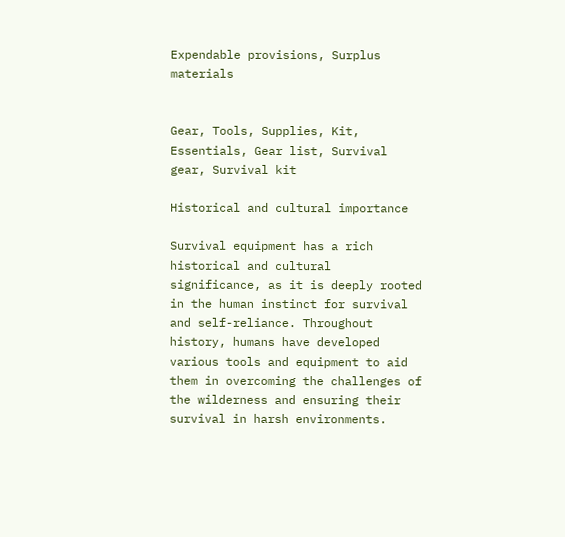Expendable provisions, Surplus materials


Gear, Tools, Supplies, Kit, Essentials, Gear list, Survival gear, Survival kit

Historical and cultural importance

Survival equipment has a rich historical and cultural significance, as it is deeply rooted in the human instinct for survival and self-reliance. Throughout history, humans have developed various tools and equipment to aid them in overcoming the challenges of the wilderness and ensuring their survival in harsh environments.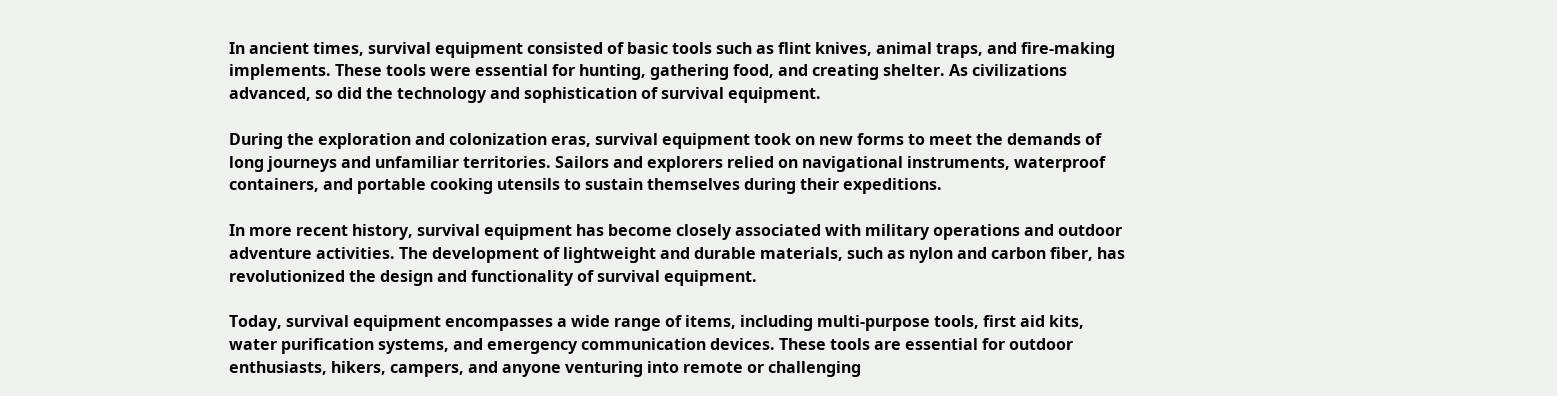In ancient times, survival equipment consisted of basic tools such as flint knives, animal traps, and fire-making implements. These tools were essential for hunting, gathering food, and creating shelter. As civilizations advanced, so did the technology and sophistication of survival equipment.

During the exploration and colonization eras, survival equipment took on new forms to meet the demands of long journeys and unfamiliar territories. Sailors and explorers relied on navigational instruments, waterproof containers, and portable cooking utensils to sustain themselves during their expeditions.

In more recent history, survival equipment has become closely associated with military operations and outdoor adventure activities. The development of lightweight and durable materials, such as nylon and carbon fiber, has revolutionized the design and functionality of survival equipment.

Today, survival equipment encompasses a wide range of items, including multi-purpose tools, first aid kits, water purification systems, and emergency communication devices. These tools are essential for outdoor enthusiasts, hikers, campers, and anyone venturing into remote or challenging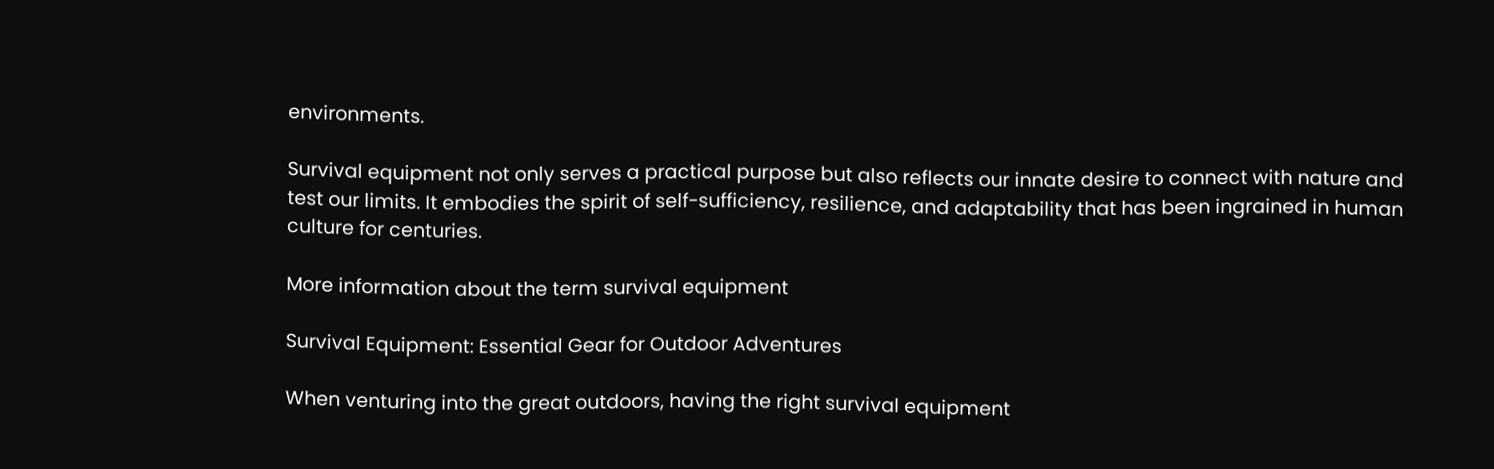environments.

Survival equipment not only serves a practical purpose but also reflects our innate desire to connect with nature and test our limits. It embodies the spirit of self-sufficiency, resilience, and adaptability that has been ingrained in human culture for centuries.

More information about the term survival equipment

Survival Equipment: Essential Gear for Outdoor Adventures

When venturing into the great outdoors, having the right survival equipment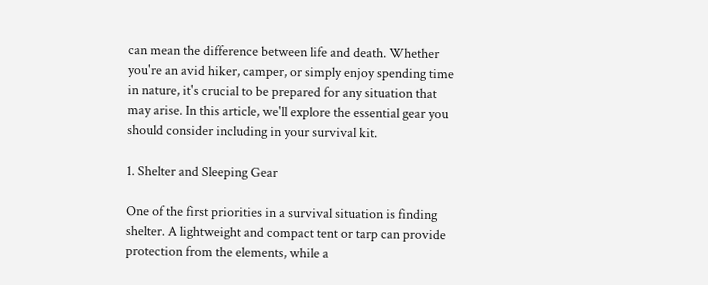can mean the difference between life and death. Whether you're an avid hiker, camper, or simply enjoy spending time in nature, it's crucial to be prepared for any situation that may arise. In this article, we'll explore the essential gear you should consider including in your survival kit.

1. Shelter and Sleeping Gear

One of the first priorities in a survival situation is finding shelter. A lightweight and compact tent or tarp can provide protection from the elements, while a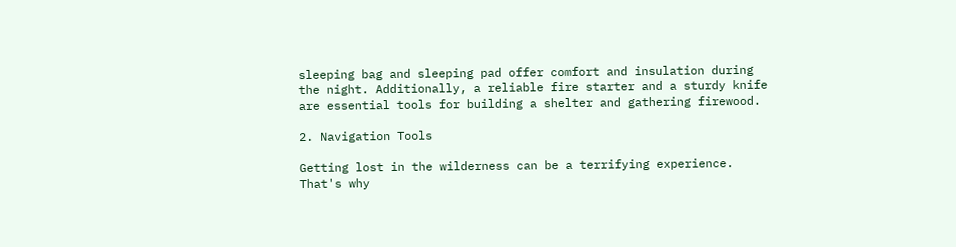sleeping bag and sleeping pad offer comfort and insulation during the night. Additionally, a reliable fire starter and a sturdy knife are essential tools for building a shelter and gathering firewood.

2. Navigation Tools

Getting lost in the wilderness can be a terrifying experience. That's why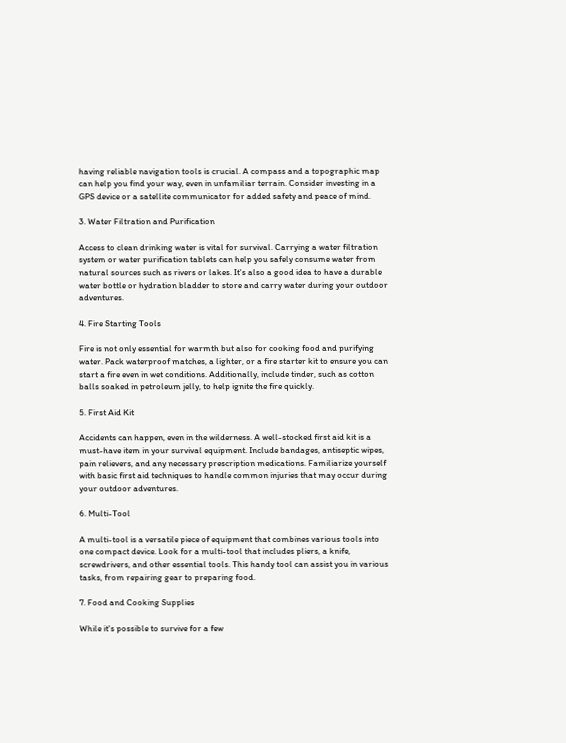having reliable navigation tools is crucial. A compass and a topographic map can help you find your way, even in unfamiliar terrain. Consider investing in a GPS device or a satellite communicator for added safety and peace of mind.

3. Water Filtration and Purification

Access to clean drinking water is vital for survival. Carrying a water filtration system or water purification tablets can help you safely consume water from natural sources such as rivers or lakes. It's also a good idea to have a durable water bottle or hydration bladder to store and carry water during your outdoor adventures.

4. Fire Starting Tools

Fire is not only essential for warmth but also for cooking food and purifying water. Pack waterproof matches, a lighter, or a fire starter kit to ensure you can start a fire even in wet conditions. Additionally, include tinder, such as cotton balls soaked in petroleum jelly, to help ignite the fire quickly.

5. First Aid Kit

Accidents can happen, even in the wilderness. A well-stocked first aid kit is a must-have item in your survival equipment. Include bandages, antiseptic wipes, pain relievers, and any necessary prescription medications. Familiarize yourself with basic first aid techniques to handle common injuries that may occur during your outdoor adventures.

6. Multi-Tool

A multi-tool is a versatile piece of equipment that combines various tools into one compact device. Look for a multi-tool that includes pliers, a knife, screwdrivers, and other essential tools. This handy tool can assist you in various tasks, from repairing gear to preparing food.

7. Food and Cooking Supplies

While it's possible to survive for a few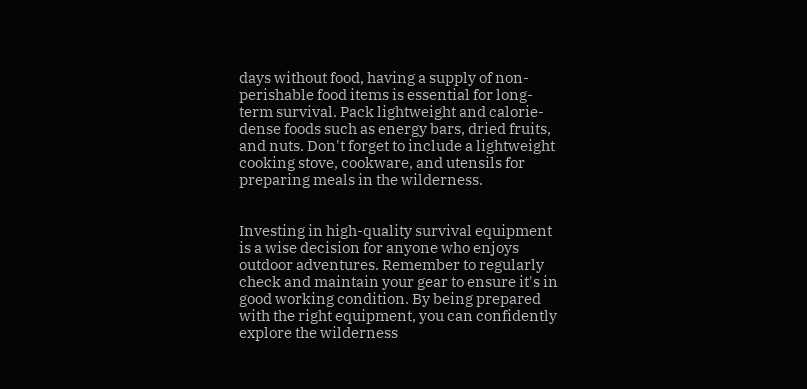days without food, having a supply of non-perishable food items is essential for long-term survival. Pack lightweight and calorie-dense foods such as energy bars, dried fruits, and nuts. Don't forget to include a lightweight cooking stove, cookware, and utensils for preparing meals in the wilderness.


Investing in high-quality survival equipment is a wise decision for anyone who enjoys outdoor adventures. Remember to regularly check and maintain your gear to ensure it's in good working condition. By being prepared with the right equipment, you can confidently explore the wilderness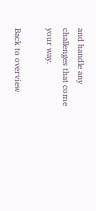and handle any challenges that come your way.

Back to overview